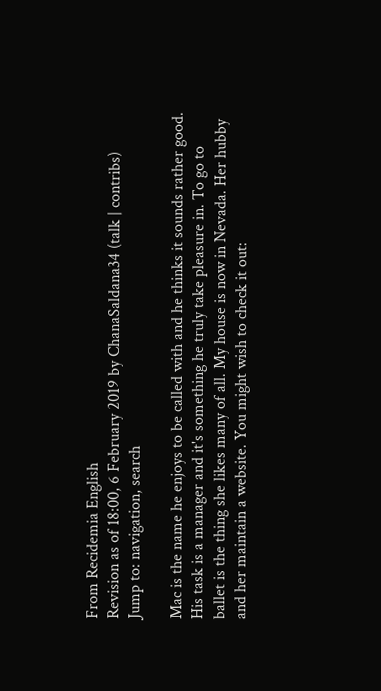From Recidemia English
Revision as of 18:00, 6 February 2019 by ChanaSaldana34 (talk | contribs)
Jump to: navigation, search

Mac is the name he enjoys to be called with and he thinks it sounds rather good. His task is a manager and it's something he truly take pleasure in. To go to ballet is the thing she likes many of all. My house is now in Nevada. Her hubby and her maintain a website. You might wish to check it out: